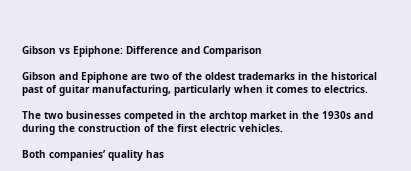Gibson vs Epiphone: Difference and Comparison

Gibson and Epiphone are two of the oldest trademarks in the historical past of guitar manufacturing, particularly when it comes to electrics.

The two businesses competed in the archtop market in the 1930s and during the construction of the first electric vehicles.

Both companies’ quality has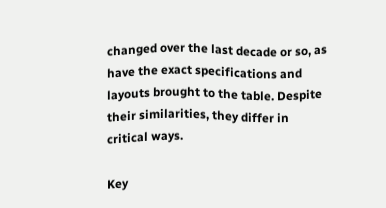changed over the last decade or so, as have the exact specifications and layouts brought to the table. Despite their similarities, they differ in critical ways.

Key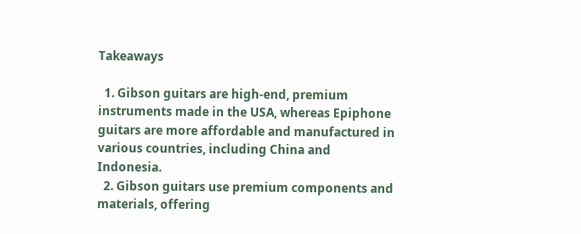Takeaways

  1. Gibson guitars are high-end, premium instruments made in the USA, whereas Epiphone guitars are more affordable and manufactured in various countries, including China and Indonesia.
  2. Gibson guitars use premium components and materials, offering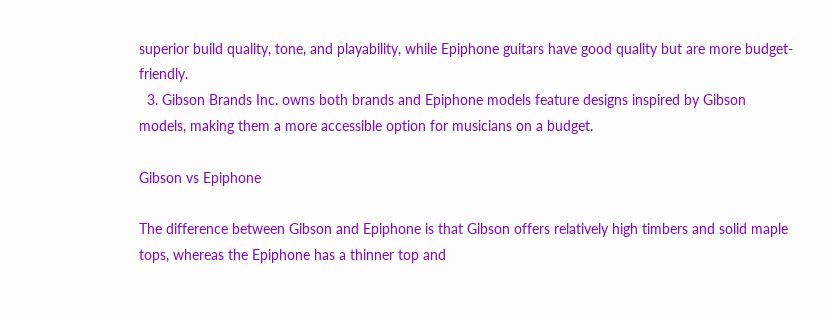superior build quality, tone, and playability, while Epiphone guitars have good quality but are more budget-friendly.
  3. Gibson Brands Inc. owns both brands and Epiphone models feature designs inspired by Gibson models, making them a more accessible option for musicians on a budget.

Gibson vs Epiphone

The difference between Gibson and Epiphone is that Gibson offers relatively high timbers and solid maple tops, whereas the Epiphone has a thinner top and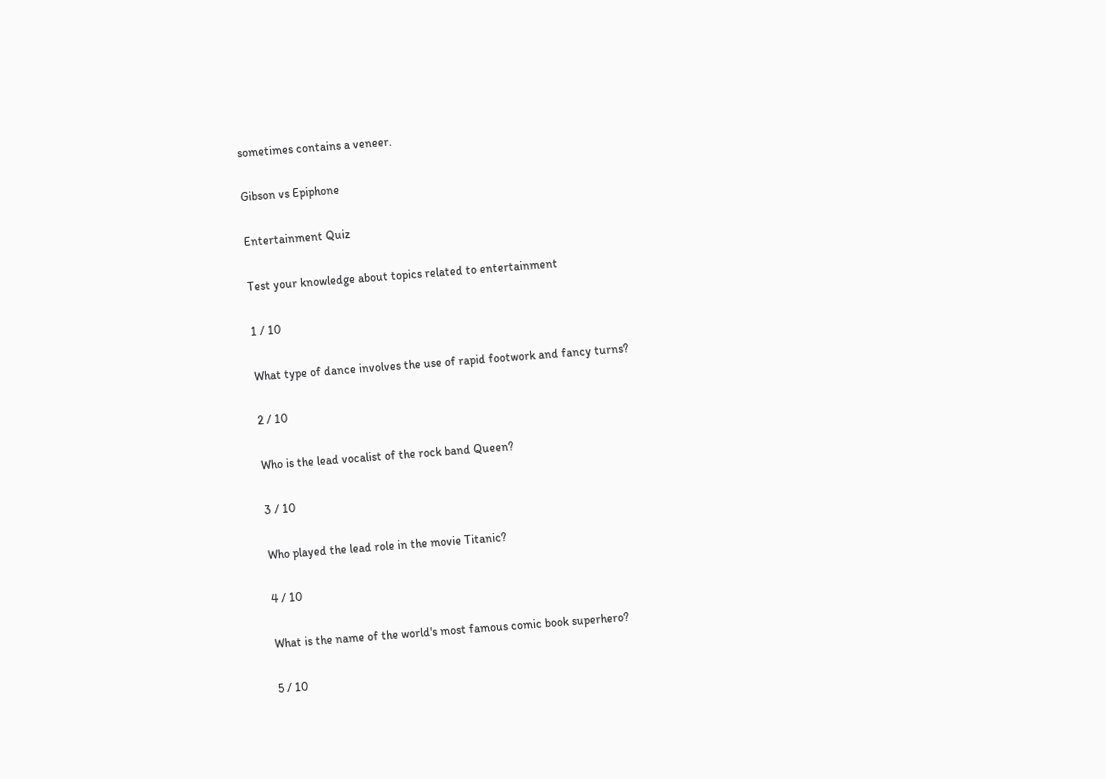sometimes contains a veneer.

Gibson vs Epiphone

Entertainment Quiz

Test your knowledge about topics related to entertainment

1 / 10

What type of dance involves the use of rapid footwork and fancy turns?

2 / 10

Who is the lead vocalist of the rock band Queen?

3 / 10

Who played the lead role in the movie Titanic?

4 / 10

What is the name of the world's most famous comic book superhero?

5 / 10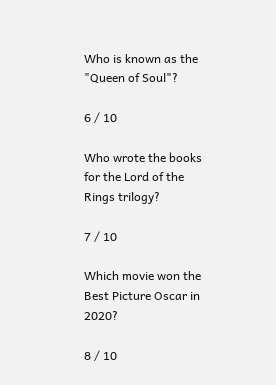Who is known as the "Queen of Soul"?

6 / 10

Who wrote the books for the Lord of the Rings trilogy?

7 / 10

Which movie won the Best Picture Oscar in 2020?

8 / 10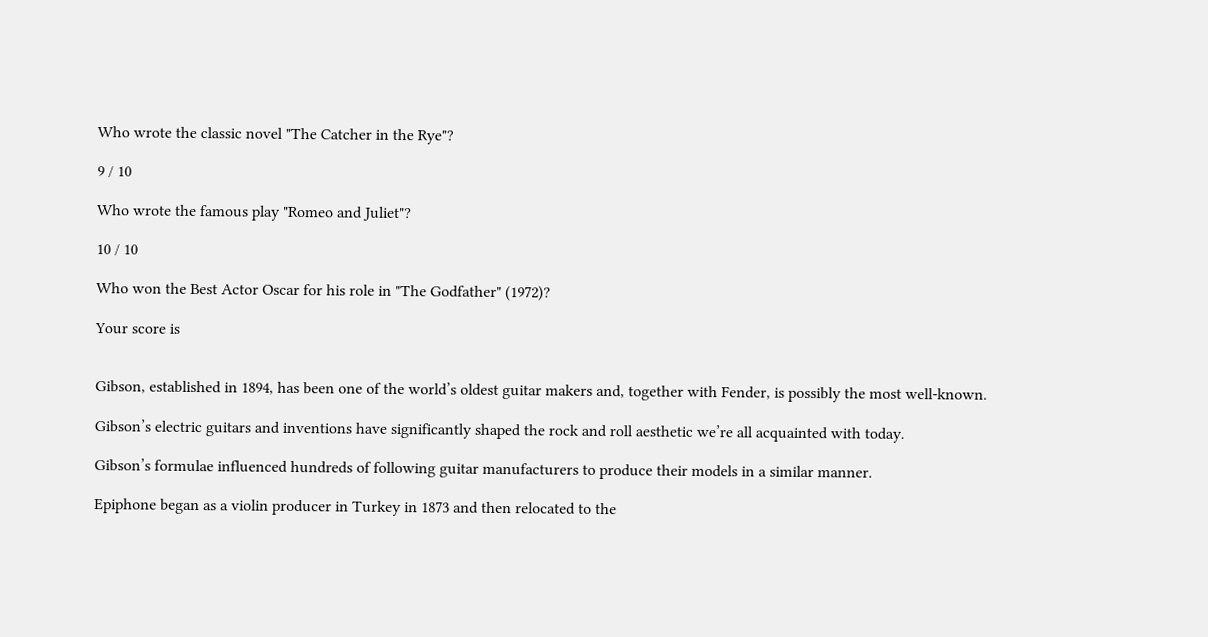Who wrote the classic novel "The Catcher in the Rye"?

9 / 10

Who wrote the famous play "Romeo and Juliet"?

10 / 10

Who won the Best Actor Oscar for his role in "The Godfather" (1972)?

Your score is


Gibson, established in 1894, has been one of the world’s oldest guitar makers and, together with Fender, is possibly the most well-known.

Gibson’s electric guitars and inventions have significantly shaped the rock and roll aesthetic we’re all acquainted with today.

Gibson’s formulae influenced hundreds of following guitar manufacturers to produce their models in a similar manner.

Epiphone began as a violin producer in Turkey in 1873 and then relocated to the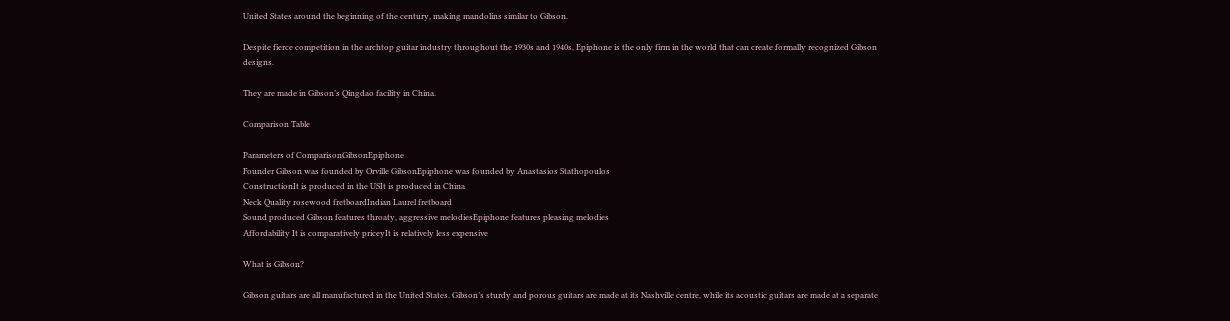United States around the beginning of the century, making mandolins similar to Gibson.

Despite fierce competition in the archtop guitar industry throughout the 1930s and 1940s, Epiphone is the only firm in the world that can create formally recognized Gibson designs.

They are made in Gibson’s Qingdao facility in China.

Comparison Table

Parameters of ComparisonGibsonEpiphone
Founder Gibson was founded by Orville GibsonEpiphone was founded by Anastasios Stathopoulos
ConstructionIt is produced in the USIt is produced in China
Neck Quality rosewood fretboardIndian Laurel fretboard
Sound produced Gibson features throaty, aggressive melodiesEpiphone features pleasing melodies
Affordability It is comparatively priceyIt is relatively less expensive

What is Gibson?

Gibson guitars are all manufactured in the United States. Gibson’s sturdy and porous guitars are made at its Nashville centre, while its acoustic guitars are made at a separate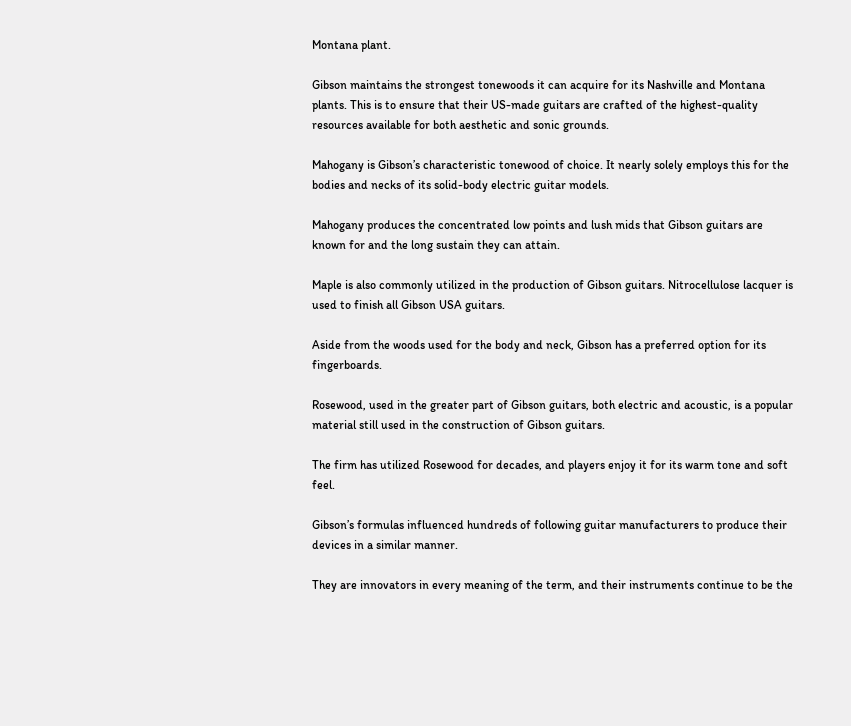Montana plant.

Gibson maintains the strongest tonewoods it can acquire for its Nashville and Montana plants. This is to ensure that their US-made guitars are crafted of the highest-quality resources available for both aesthetic and sonic grounds.

Mahogany is Gibson’s characteristic tonewood of choice. It nearly solely employs this for the bodies and necks of its solid-body electric guitar models.

Mahogany produces the concentrated low points and lush mids that Gibson guitars are known for and the long sustain they can attain.

Maple is also commonly utilized in the production of Gibson guitars. Nitrocellulose lacquer is used to finish all Gibson USA guitars.

Aside from the woods used for the body and neck, Gibson has a preferred option for its fingerboards.

Rosewood, used in the greater part of Gibson guitars, both electric and acoustic, is a popular material still used in the construction of Gibson guitars.

The firm has utilized Rosewood for decades, and players enjoy it for its warm tone and soft feel.

Gibson’s formulas influenced hundreds of following guitar manufacturers to produce their devices in a similar manner.

They are innovators in every meaning of the term, and their instruments continue to be the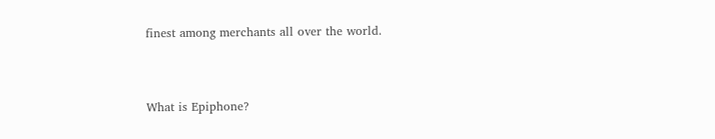finest among merchants all over the world.


What is Epiphone?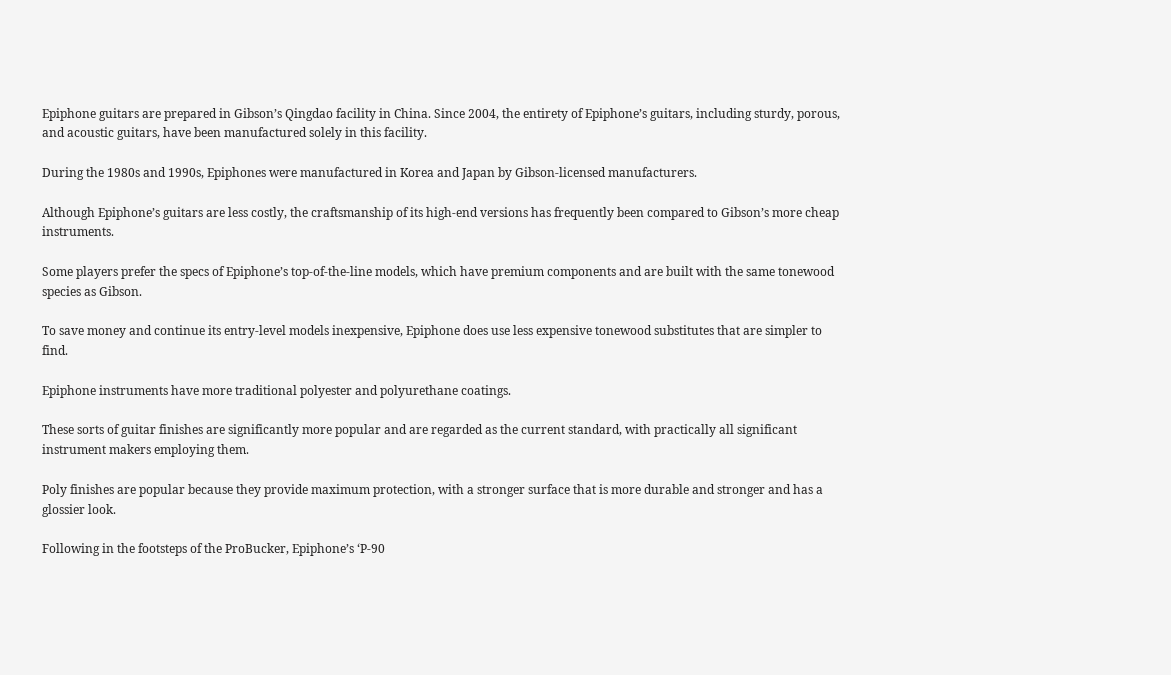Epiphone guitars are prepared in Gibson’s Qingdao facility in China. Since 2004, the entirety of Epiphone’s guitars, including sturdy, porous, and acoustic guitars, have been manufactured solely in this facility.

During the 1980s and 1990s, Epiphones were manufactured in Korea and Japan by Gibson-licensed manufacturers.

Although Epiphone’s guitars are less costly, the craftsmanship of its high-end versions has frequently been compared to Gibson’s more cheap instruments.

Some players prefer the specs of Epiphone’s top-of-the-line models, which have premium components and are built with the same tonewood species as Gibson.

To save money and continue its entry-level models inexpensive, Epiphone does use less expensive tonewood substitutes that are simpler to find.

Epiphone instruments have more traditional polyester and polyurethane coatings.

These sorts of guitar finishes are significantly more popular and are regarded as the current standard, with practically all significant instrument makers employing them.

Poly finishes are popular because they provide maximum protection, with a stronger surface that is more durable and stronger and has a glossier look.

Following in the footsteps of the ProBucker, Epiphone’s ‘P-90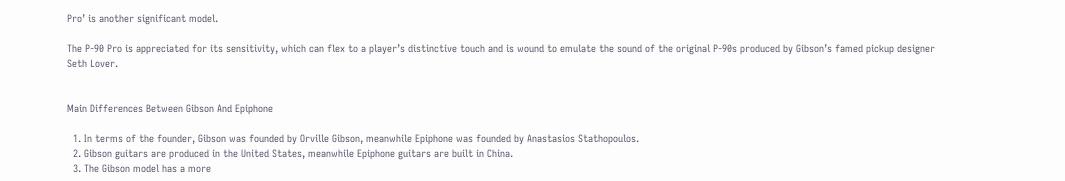Pro’ is another significant model.

The P-90 Pro is appreciated for its sensitivity, which can flex to a player’s distinctive touch and is wound to emulate the sound of the original P-90s produced by Gibson’s famed pickup designer Seth Lover.


Main Differences Between Gibson And Epiphone

  1. In terms of the founder, Gibson was founded by Orville Gibson, meanwhile Epiphone was founded by Anastasios Stathopoulos.
  2. Gibson guitars are produced in the United States, meanwhile Epiphone guitars are built in China.
  3. The Gibson model has a more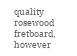quality rosewood fretboard, however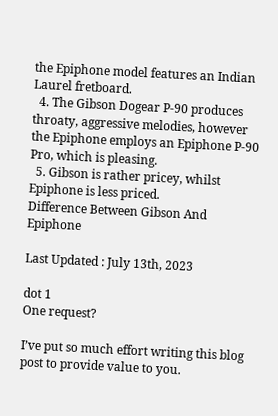the Epiphone model features an Indian Laurel fretboard.
  4. The Gibson Dogear P-90 produces throaty, aggressive melodies, however the Epiphone employs an Epiphone P-90 Pro, which is pleasing.
  5. Gibson is rather pricey, whilst Epiphone is less priced.
Difference Between Gibson And Epiphone

Last Updated : July 13th, 2023

dot 1
One request?

I’ve put so much effort writing this blog post to provide value to you.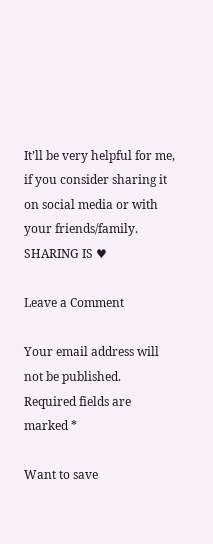It’ll be very helpful for me, if you consider sharing it on social media or with your friends/family. SHARING IS ♥

Leave a Comment

Your email address will not be published. Required fields are marked *

Want to save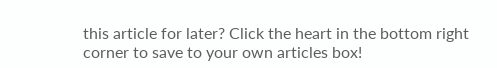this article for later? Click the heart in the bottom right corner to save to your own articles box!